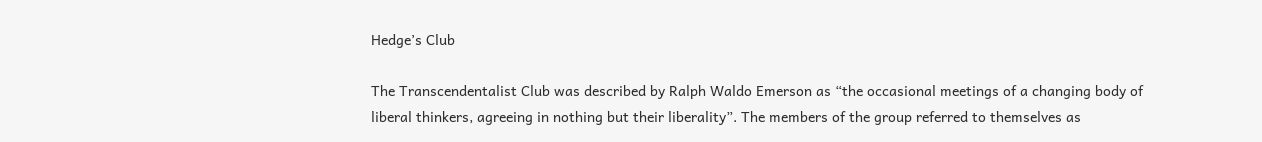Hedge’s Club

The Transcendentalist Club was described by Ralph Waldo Emerson as “the occasional meetings of a changing body of liberal thinkers, agreeing in nothing but their liberality”. The members of the group referred to themselves as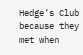Hedge’s Club because they met when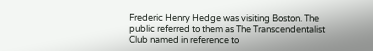Frederic Henry Hedge was visiting Boston. The public referred to them as The Transcendentalist Club named in reference to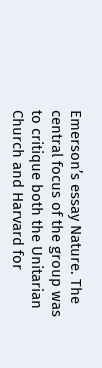Emerson’s essay Nature. The central focus of the group was to critique both the Unitarian Church and Harvard for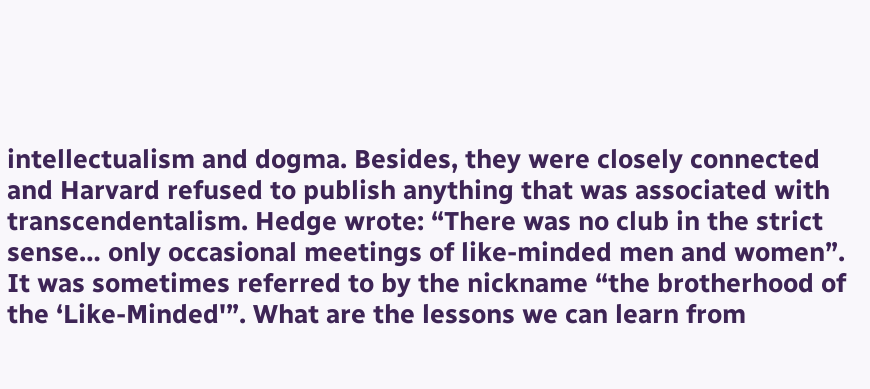intellectualism and dogma. Besides, they were closely connected and Harvard refused to publish anything that was associated with transcendentalism. Hedge wrote: “There was no club in the strict sense… only occasional meetings of like-minded men and women”. It was sometimes referred to by the nickname “the brotherhood of the ‘Like-Minded'”. What are the lessons we can learn from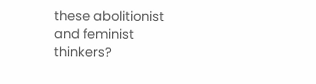these abolitionist and feminist thinkers?